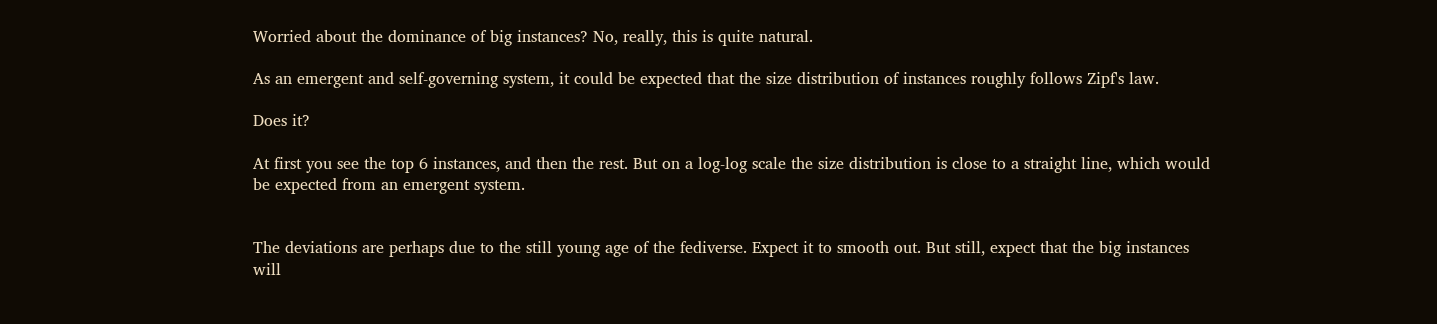Worried about the dominance of big instances? No, really, this is quite natural.

As an emergent and self-governing system, it could be expected that the size distribution of instances roughly follows Zipf's law.

Does it?

At first you see the top 6 instances, and then the rest. But on a log-log scale the size distribution is close to a straight line, which would be expected from an emergent system.


The deviations are perhaps due to the still young age of the fediverse. Expect it to smooth out. But still, expect that the big instances will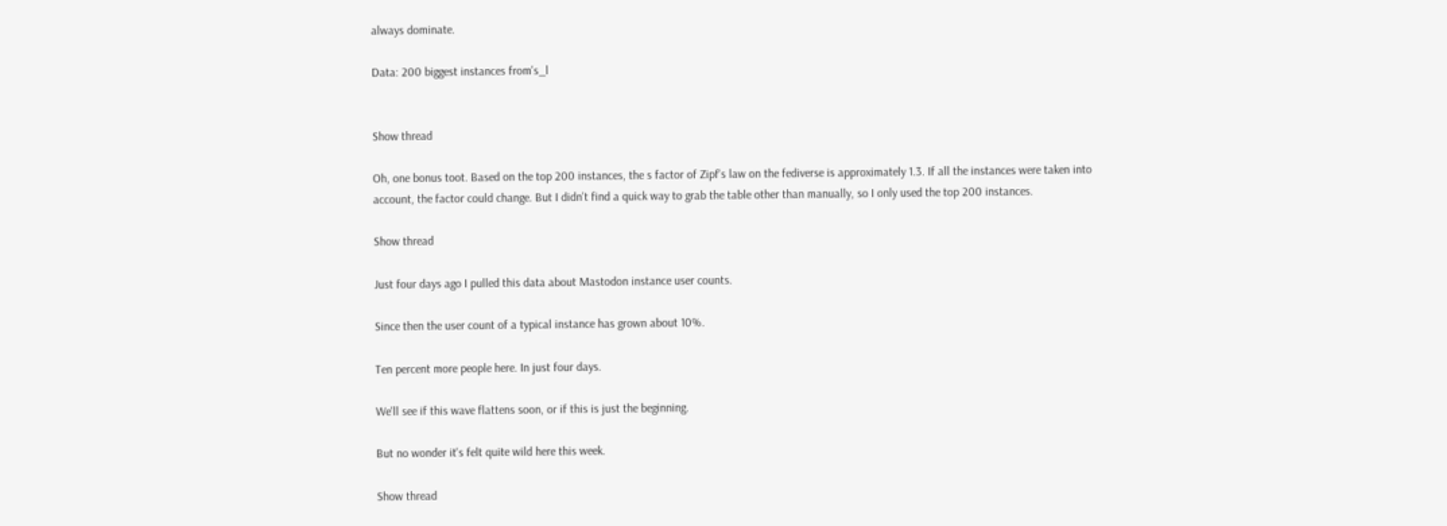always dominate.

Data: 200 biggest instances from's_l


Show thread

Oh, one bonus toot. Based on the top 200 instances, the s factor of Zipf's law on the fediverse is approximately 1.3. If all the instances were taken into account, the factor could change. But I didn't find a quick way to grab the table other than manually, so I only used the top 200 instances.

Show thread

Just four days ago I pulled this data about Mastodon instance user counts.

Since then the user count of a typical instance has grown about 10%.

Ten percent more people here. In just four days.

We'll see if this wave flattens soon, or if this is just the beginning.

But no wonder it's felt quite wild here this week.

Show thread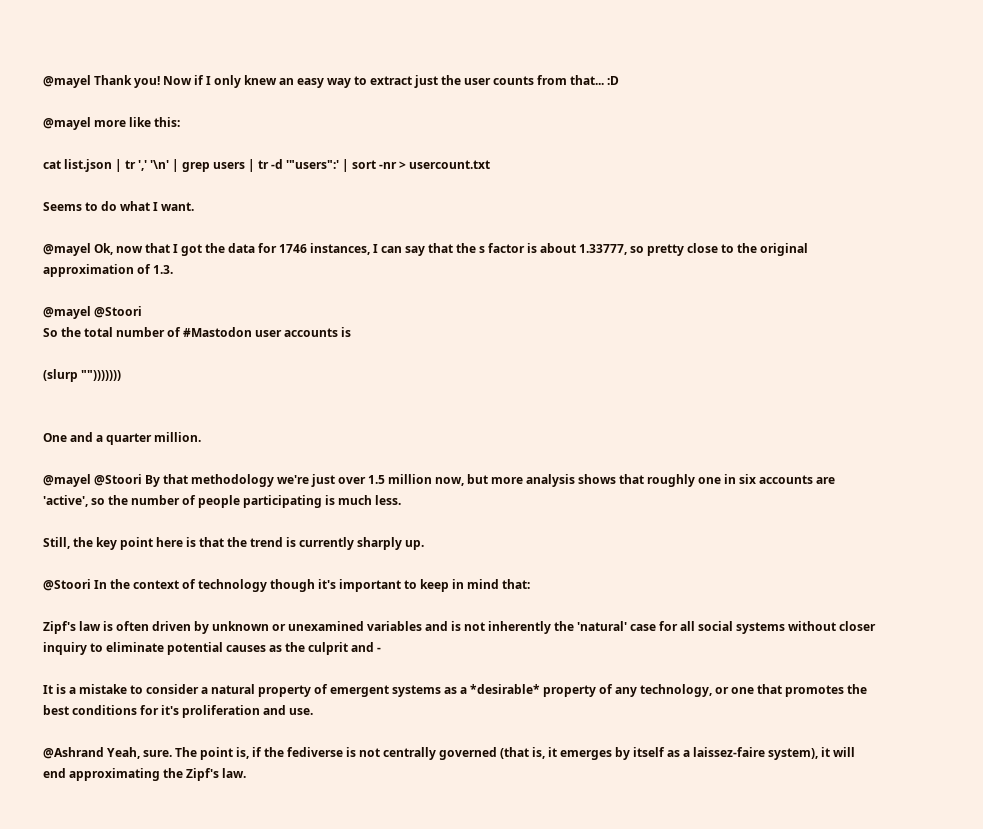@mayel Thank you! Now if I only knew an easy way to extract just the user counts from that... :D

@mayel more like this:

cat list.json | tr ',' '\n' | grep users | tr -d '"users":' | sort -nr > usercount.txt

Seems to do what I want.

@mayel Ok, now that I got the data for 1746 instances, I can say that the s factor is about 1.33777, so pretty close to the original approximation of 1.3.

@mayel @Stoori
So the total number of #Mastodon user accounts is

(slurp "")))))))


One and a quarter million.

@mayel @Stoori By that methodology we're just over 1.5 million now, but more analysis shows that roughly one in six accounts are 'active', so the number of people participating is much less.

Still, the key point here is that the trend is currently sharply up.

@Stoori In the context of technology though it's important to keep in mind that:

Zipf's law is often driven by unknown or unexamined variables and is not inherently the 'natural' case for all social systems without closer inquiry to eliminate potential causes as the culprit and -

It is a mistake to consider a natural property of emergent systems as a *desirable* property of any technology, or one that promotes the best conditions for it's proliferation and use.

@Ashrand Yeah, sure. The point is, if the fediverse is not centrally governed (that is, it emerges by itself as a laissez-faire system), it will end approximating the Zipf's law.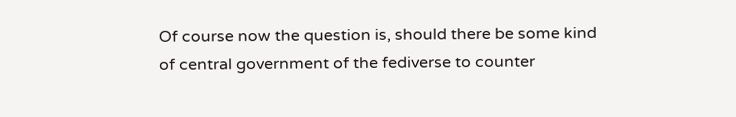Of course now the question is, should there be some kind of central government of the fediverse to counter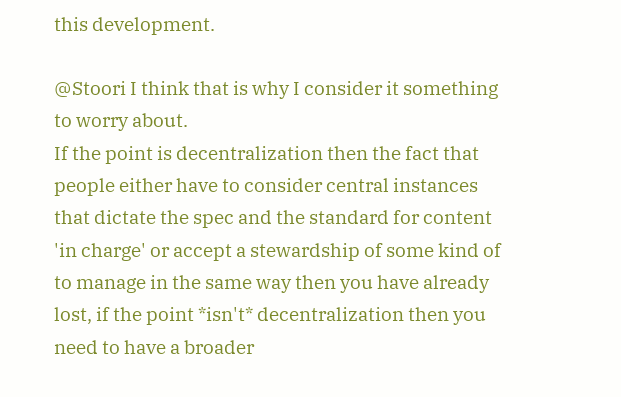this development.

@Stoori I think that is why I consider it something to worry about.
If the point is decentralization then the fact that people either have to consider central instances that dictate the spec and the standard for content 'in charge' or accept a stewardship of some kind of to manage in the same way then you have already lost, if the point *isn't* decentralization then you need to have a broader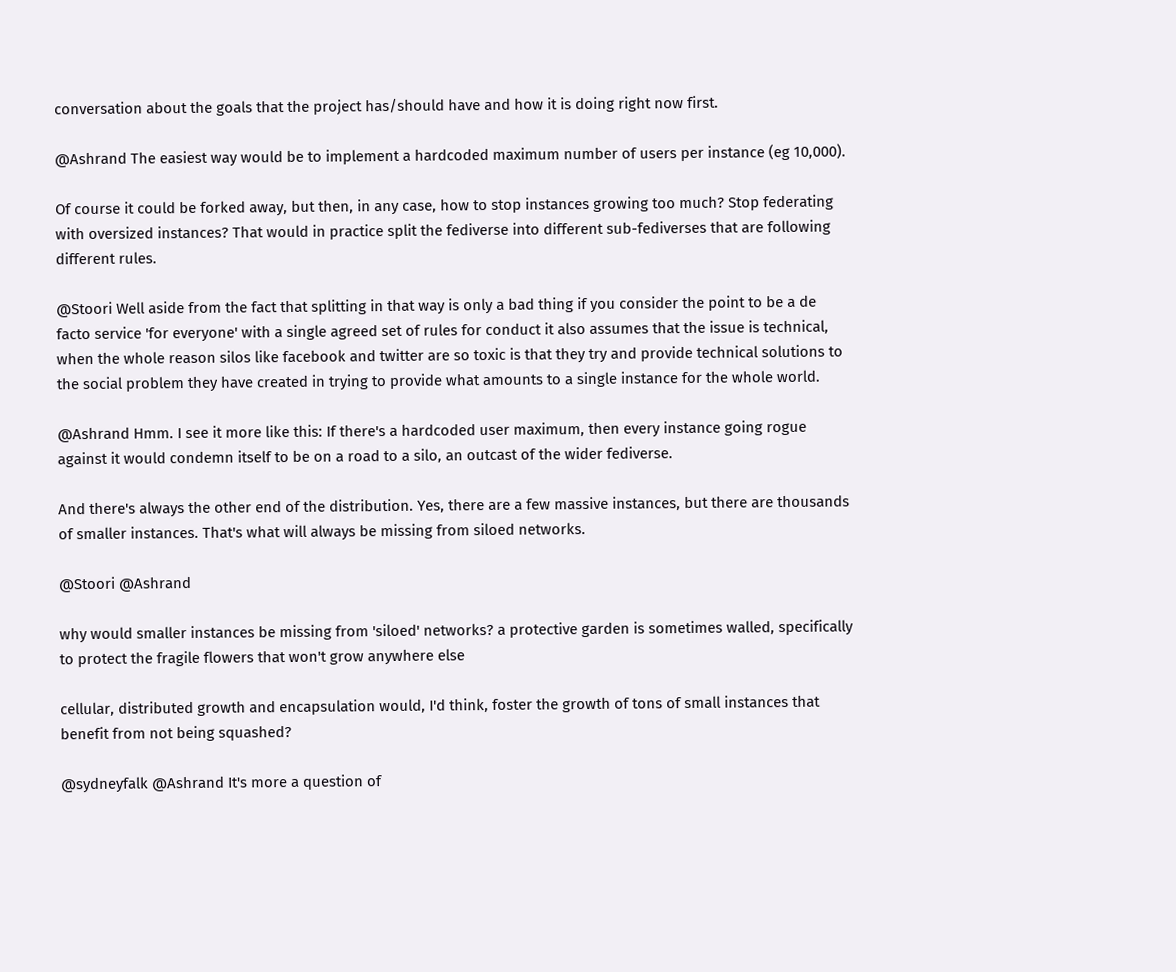conversation about the goals that the project has/should have and how it is doing right now first.

@Ashrand The easiest way would be to implement a hardcoded maximum number of users per instance (eg 10,000).

Of course it could be forked away, but then, in any case, how to stop instances growing too much? Stop federating with oversized instances? That would in practice split the fediverse into different sub-fediverses that are following different rules.

@Stoori Well aside from the fact that splitting in that way is only a bad thing if you consider the point to be a de facto service 'for everyone' with a single agreed set of rules for conduct it also assumes that the issue is technical, when the whole reason silos like facebook and twitter are so toxic is that they try and provide technical solutions to the social problem they have created in trying to provide what amounts to a single instance for the whole world.

@Ashrand Hmm. I see it more like this: If there's a hardcoded user maximum, then every instance going rogue against it would condemn itself to be on a road to a silo, an outcast of the wider fediverse.

And there's always the other end of the distribution. Yes, there are a few massive instances, but there are thousands of smaller instances. That's what will always be missing from siloed networks.

@Stoori @Ashrand

why would smaller instances be missing from 'siloed' networks? a protective garden is sometimes walled, specifically to protect the fragile flowers that won't grow anywhere else

cellular, distributed growth and encapsulation would, I'd think, foster the growth of tons of small instances that benefit from not being squashed?

@sydneyfalk @Ashrand It's more a question of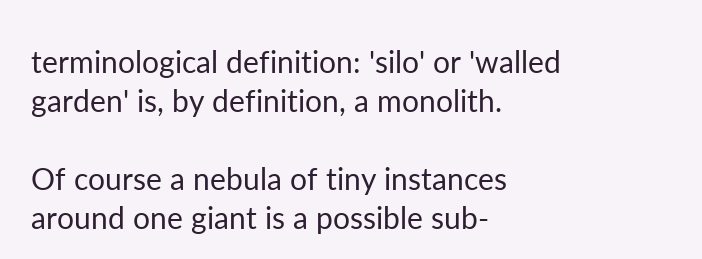terminological definition: 'silo' or 'walled garden' is, by definition, a monolith.

Of course a nebula of tiny instances around one giant is a possible sub-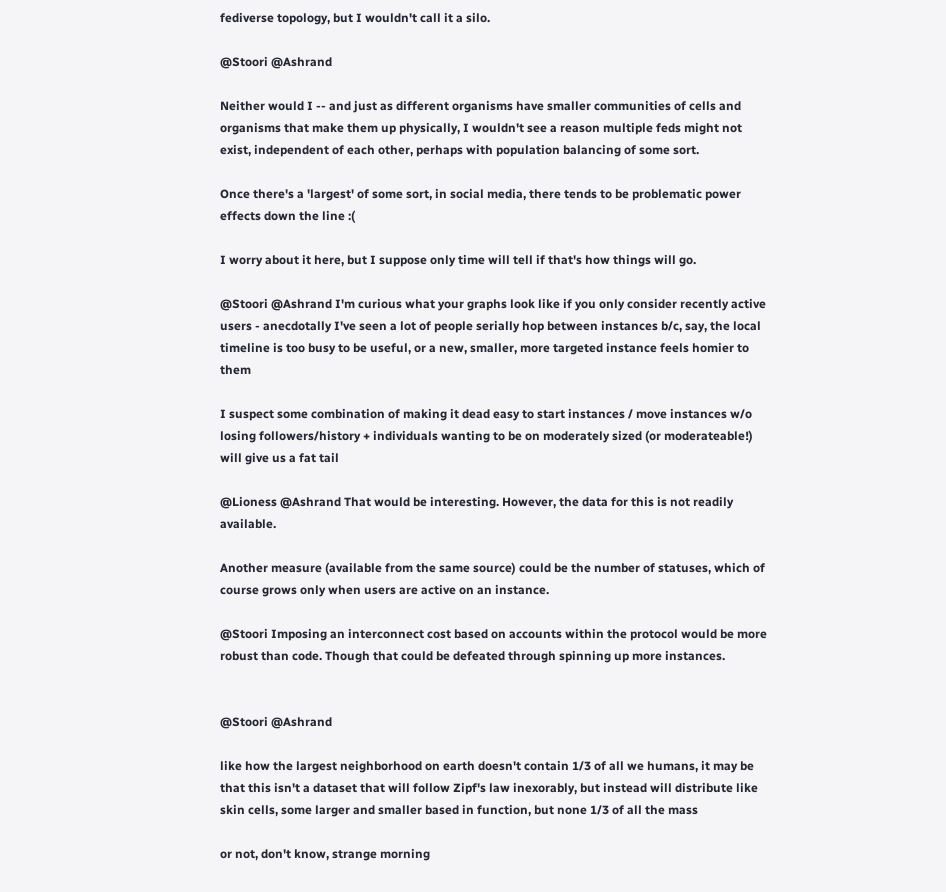fediverse topology, but I wouldn't call it a silo.

@Stoori @Ashrand

Neither would I -- and just as different organisms have smaller communities of cells and organisms that make them up physically, I wouldn't see a reason multiple feds might not exist, independent of each other, perhaps with population balancing of some sort.

Once there's a 'largest' of some sort, in social media, there tends to be problematic power effects down the line :(

I worry about it here, but I suppose only time will tell if that's how things will go.

@Stoori @Ashrand I'm curious what your graphs look like if you only consider recently active users - anecdotally I've seen a lot of people serially hop between instances b/c, say, the local timeline is too busy to be useful, or a new, smaller, more targeted instance feels homier to them

I suspect some combination of making it dead easy to start instances / move instances w/o losing followers/history + individuals wanting to be on moderately sized (or moderateable!) will give us a fat tail

@Lioness @Ashrand That would be interesting. However, the data for this is not readily available.

Another measure (available from the same source) could be the number of statuses, which of course grows only when users are active on an instance.

@Stoori Imposing an interconnect cost based on accounts within the protocol would be more robust than code. Though that could be defeated through spinning up more instances.


@Stoori @Ashrand

like how the largest neighborhood on earth doesn't contain 1/3 of all we humans, it may be that this isn't a dataset that will follow Zipf's law inexorably, but instead will distribute like skin cells, some larger and smaller based in function, but none 1/3 of all the mass

or not, don't know, strange morning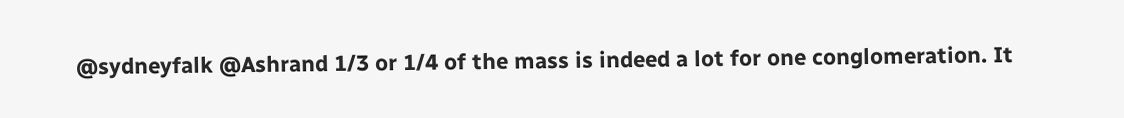@sydneyfalk @Ashrand 1/3 or 1/4 of the mass is indeed a lot for one conglomeration. It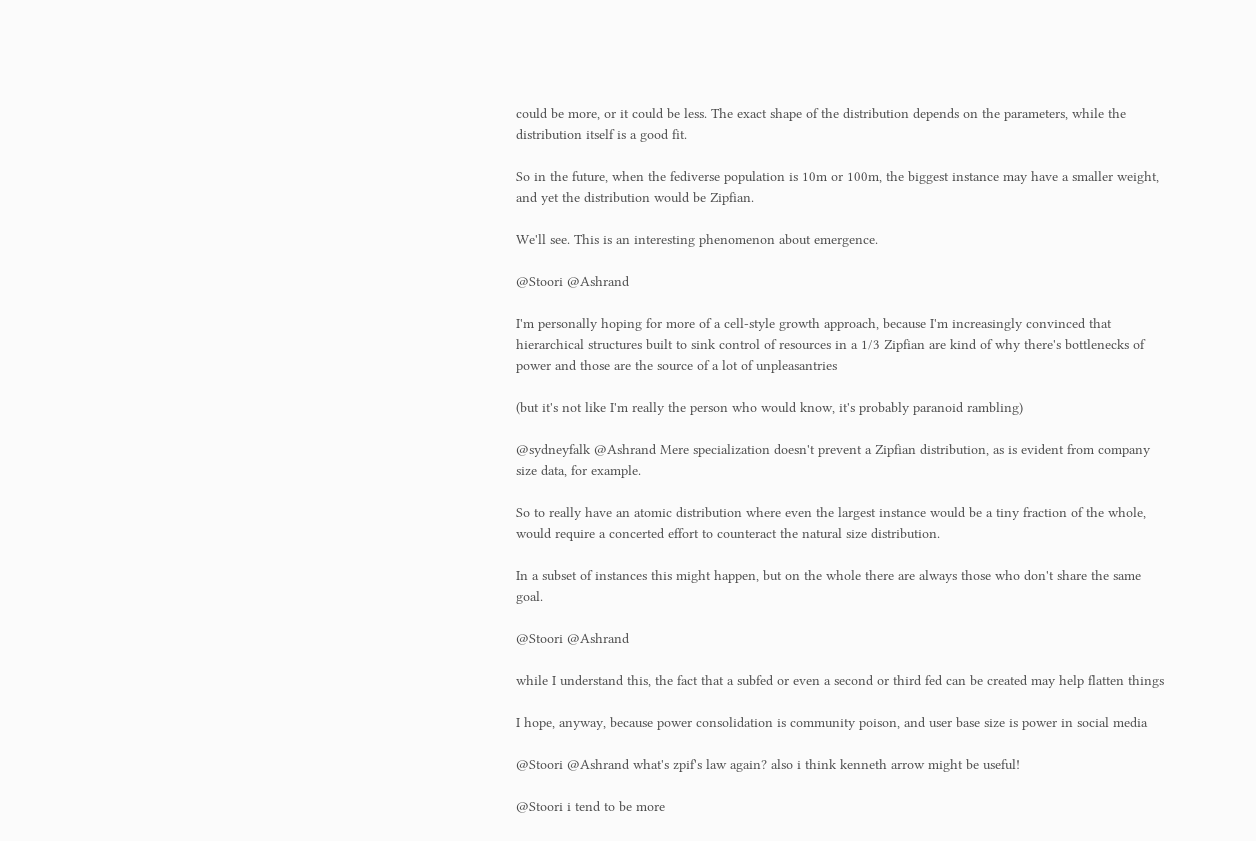could be more, or it could be less. The exact shape of the distribution depends on the parameters, while the distribution itself is a good fit.

So in the future, when the fediverse population is 10m or 100m, the biggest instance may have a smaller weight, and yet the distribution would be Zipfian.

We'll see. This is an interesting phenomenon about emergence.

@Stoori @Ashrand

I'm personally hoping for more of a cell-style growth approach, because I'm increasingly convinced that hierarchical structures built to sink control of resources in a 1/3 Zipfian are kind of why there's bottlenecks of power and those are the source of a lot of unpleasantries

(but it's not like I'm really the person who would know, it's probably paranoid rambling)

@sydneyfalk @Ashrand Mere specialization doesn't prevent a Zipfian distribution, as is evident from company size data, for example.

So to really have an atomic distribution where even the largest instance would be a tiny fraction of the whole, would require a concerted effort to counteract the natural size distribution.

In a subset of instances this might happen, but on the whole there are always those who don't share the same goal.

@Stoori @Ashrand

while I understand this, the fact that a subfed or even a second or third fed can be created may help flatten things

I hope, anyway, because power consolidation is community poison, and user base size is power in social media

@Stoori @Ashrand what's zpif's law again? also i think kenneth arrow might be useful!

@Stoori i tend to be more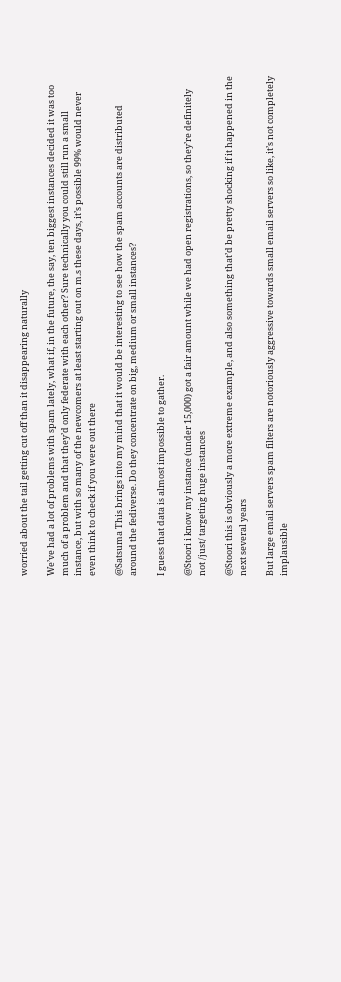worried about the tail getting cut off than it disappearing naturally

We’ve had a lot of problems with spam lately, what if, in the future, the say, ten biggest instances decided it was too much of a problem and that they’d only federate with each other? Sure technically you could still run a small instance, but with so many of the newcomers at least starting out on m.s these days, it’s possible 99% would never even think to check if you were out there

@Satsuma This brings into my mind that it would be interesting to see how the spam accounts are distributed around the fediverse. Do they concentrate on big, medium or small instances?

I guess that data is almost impossible to gather.

@Stoori i know my instance (under 15,000) got a fair amount while we had open registrations, so they’re definitely not /just/ targeting huge instances

@Stoori this is obviously a more extreme example, and also something that’d be pretty shocking if it happened in the next several years

But large email servers spam filters are notoriously aggressive towards small email servers so like, it’s not completely implausible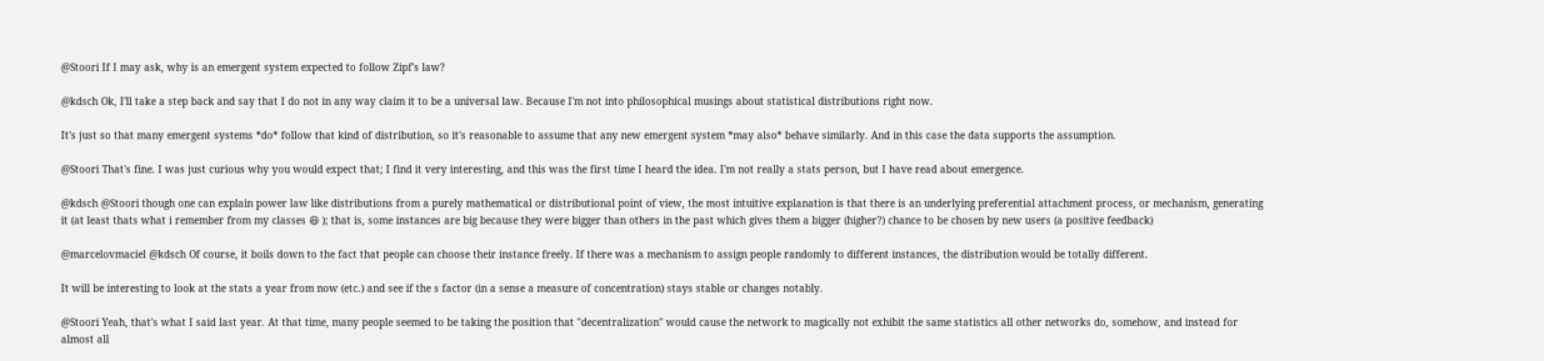@Stoori If I may ask, why is an emergent system expected to follow Zipf's law?

@kdsch Ok, I'll take a step back and say that I do not in any way claim it to be a universal law. Because I'm not into philosophical musings about statistical distributions right now.

It's just so that many emergent systems *do* follow that kind of distribution, so it's reasonable to assume that any new emergent system *may also* behave similarly. And in this case the data supports the assumption.

@Stoori That's fine. I was just curious why you would expect that; I find it very interesting, and this was the first time I heard the idea. I'm not really a stats person, but I have read about emergence.

@kdsch @Stoori though one can explain power law like distributions from a purely mathematical or distributional point of view, the most intuitive explanation is that there is an underlying preferential attachment process, or mechanism, generating it (at least thats what i remember from my classes 😆 ); that is, some instances are big because they were bigger than others in the past which gives them a bigger (higher?) chance to be chosen by new users (a positive feedback)

@marcelovmaciel @kdsch Of course, it boils down to the fact that people can choose their instance freely. If there was a mechanism to assign people randomly to different instances, the distribution would be totally different.

It will be interesting to look at the stats a year from now (etc.) and see if the s factor (in a sense a measure of concentration) stays stable or changes notably.

@Stoori Yeah, that's what I said last year. At that time, many people seemed to be taking the position that "decentralization" would cause the network to magically not exhibit the same statistics all other networks do, somehow, and instead for almost all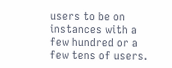users to be on instances with a few hundred or a few tens of users.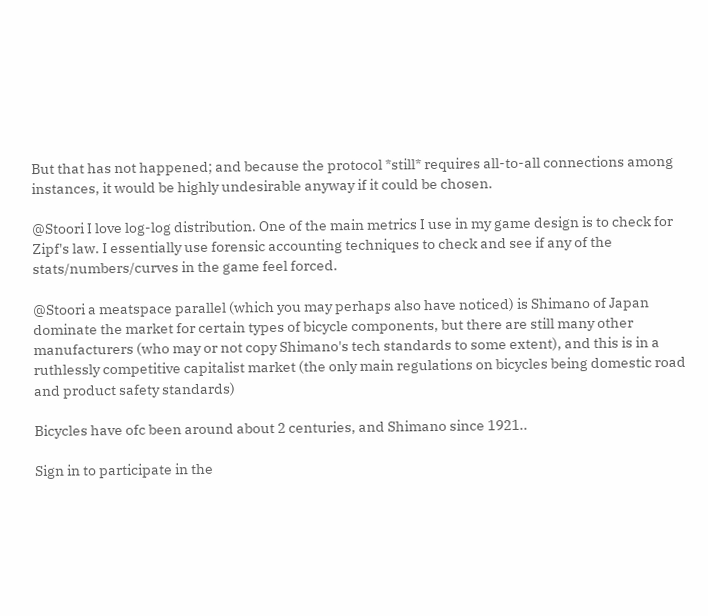But that has not happened; and because the protocol *still* requires all-to-all connections among instances, it would be highly undesirable anyway if it could be chosen.

@Stoori I love log-log distribution. One of the main metrics I use in my game design is to check for Zipf's law. I essentially use forensic accounting techniques to check and see if any of the stats/numbers/curves in the game feel forced.

@Stoori a meatspace parallel (which you may perhaps also have noticed) is Shimano of Japan dominate the market for certain types of bicycle components, but there are still many other manufacturers (who may or not copy Shimano's tech standards to some extent), and this is in a ruthlessly competitive capitalist market (the only main regulations on bicycles being domestic road and product safety standards)

Bicycles have ofc been around about 2 centuries, and Shimano since 1921..

Sign in to participate in the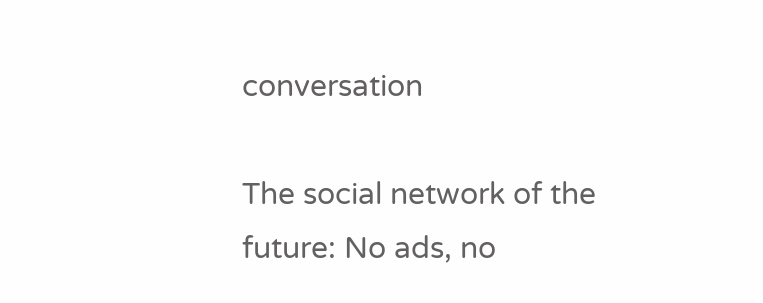conversation

The social network of the future: No ads, no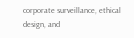corporate surveillance, ethical design, and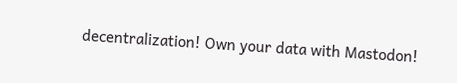decentralization! Own your data with Mastodon!